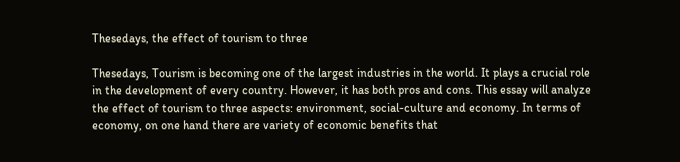Thesedays, the effect of tourism to three

Thesedays, Tourism is becoming one of the largest industries in the world. It plays a crucial role in the development of every country. However, it has both pros and cons. This essay will analyze the effect of tourism to three aspects: environment, social-culture and economy. In terms of economy, on one hand there are variety of economic benefits that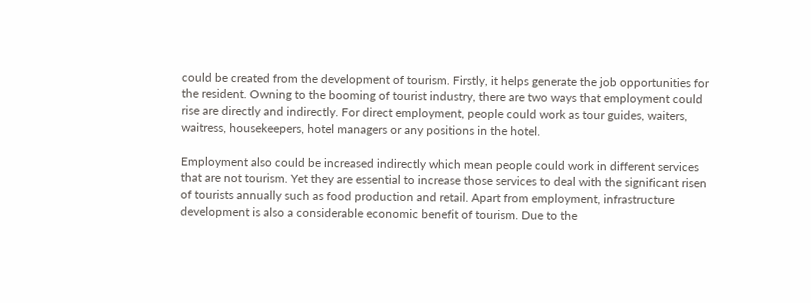could be created from the development of tourism. Firstly, it helps generate the job opportunities for the resident. Owning to the booming of tourist industry, there are two ways that employment could rise are directly and indirectly. For direct employment, people could work as tour guides, waiters, waitress, housekeepers, hotel managers or any positions in the hotel.

Employment also could be increased indirectly which mean people could work in different services that are not tourism. Yet they are essential to increase those services to deal with the significant risen of tourists annually such as food production and retail. Apart from employment, infrastructure development is also a considerable economic benefit of tourism. Due to the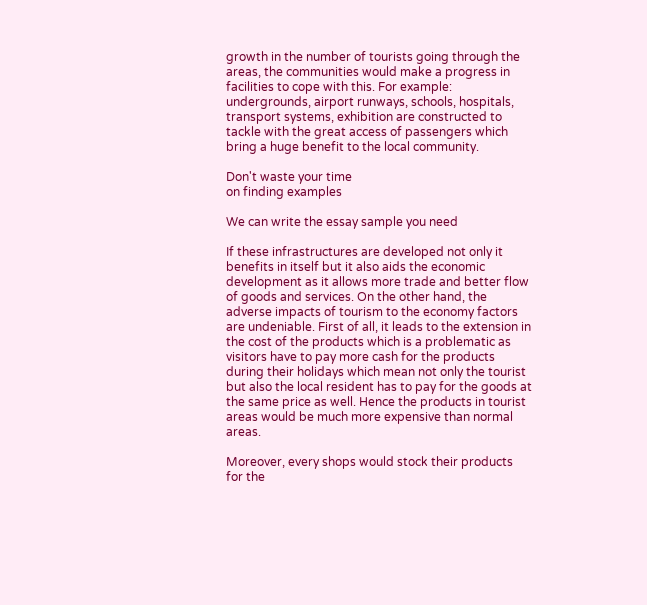growth in the number of tourists going through the areas, the communities would make a progress in facilities to cope with this. For example: undergrounds, airport runways, schools, hospitals, transport systems, exhibition are constructed to tackle with the great access of passengers which bring a huge benefit to the local community.

Don't waste your time
on finding examples

We can write the essay sample you need

If these infrastructures are developed not only it benefits in itself but it also aids the economic development as it allows more trade and better flow of goods and services. On the other hand, the adverse impacts of tourism to the economy factors are undeniable. First of all, it leads to the extension in the cost of the products which is a problematic as visitors have to pay more cash for the products during their holidays which mean not only the tourist but also the local resident has to pay for the goods at the same price as well. Hence the products in tourist areas would be much more expensive than normal areas.

Moreover, every shops would stock their products for the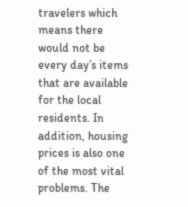travelers which means there would not be every day’s items that are available for the local residents. In addition, housing prices is also one of the most vital problems. The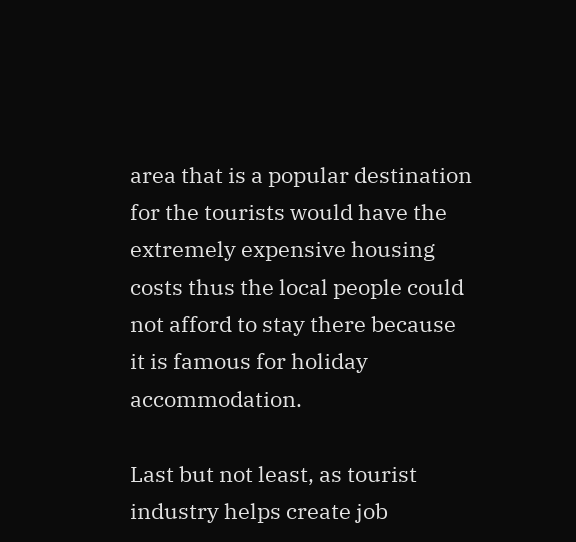area that is a popular destination for the tourists would have the extremely expensive housing costs thus the local people could not afford to stay there because it is famous for holiday accommodation.

Last but not least, as tourist industry helps create job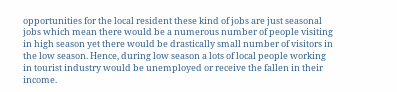opportunities for the local resident these kind of jobs are just seasonal jobs which mean there would be a numerous number of people visiting in high season yet there would be drastically small number of visitors in the low season. Hence, during low season a lots of local people working in tourist industry would be unemployed or receive the fallen in their income.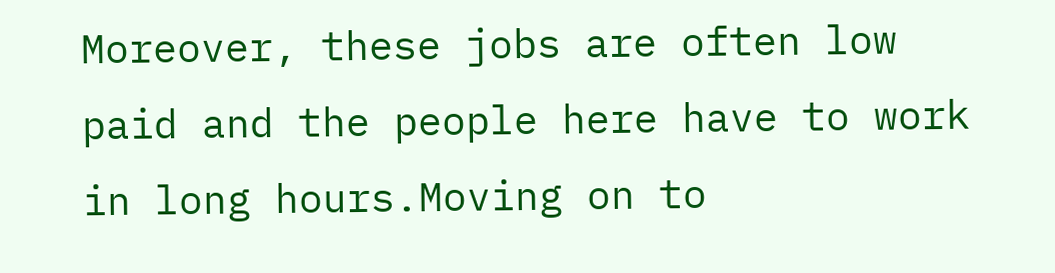Moreover, these jobs are often low paid and the people here have to work in long hours.Moving on to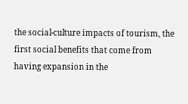the social-culture impacts of tourism, the first social benefits that come from having expansion in the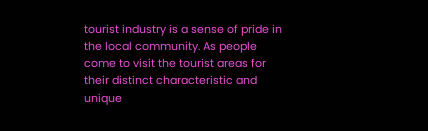tourist industry is a sense of pride in the local community. As people come to visit the tourist areas for their distinct characteristic and unique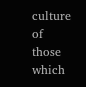culture of those which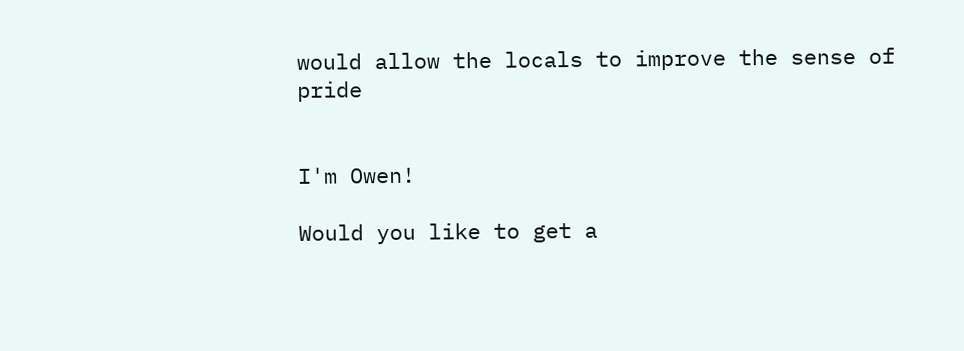would allow the locals to improve the sense of pride


I'm Owen!

Would you like to get a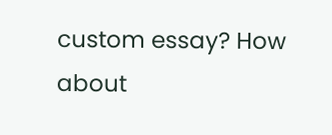custom essay? How about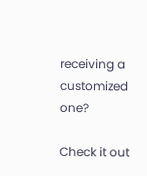receiving a customized one?

Check it out